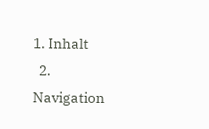1. Inhalt
  2. Navigation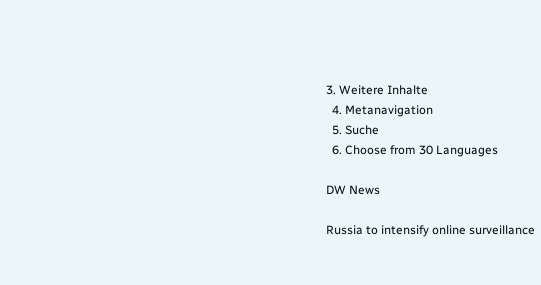3. Weitere Inhalte
  4. Metanavigation
  5. Suche
  6. Choose from 30 Languages

DW News

Russia to intensify online surveillance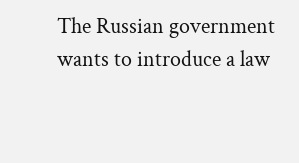The Russian government wants to introduce a law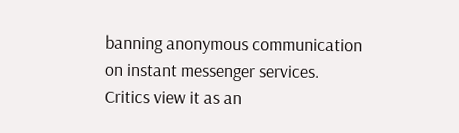banning anonymous communication on instant messenger services. Critics view it as an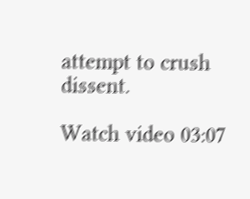attempt to crush dissent.

Watch video 03:07